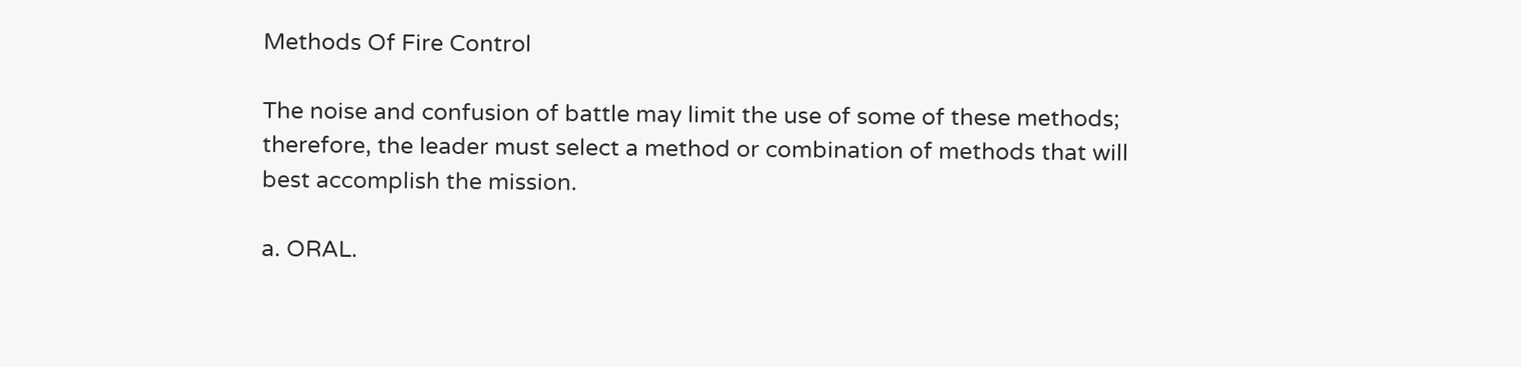Methods Of Fire Control

The noise and confusion of battle may limit the use of some of these methods; therefore, the leader must select a method or combination of methods that will best accomplish the mission.

a. ORAL.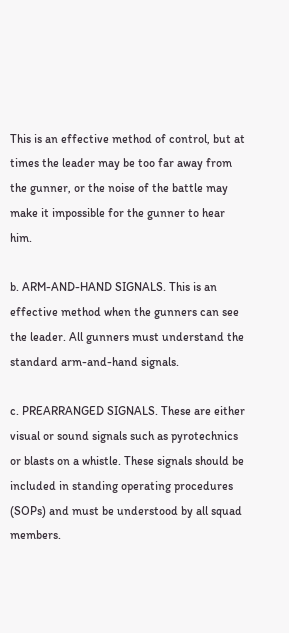This is an effective method of control, but at times the leader may be too far away from the gunner, or the noise of the battle may make it impossible for the gunner to hear him.

b. ARM-AND-HAND SIGNALS. This is an effective method when the gunners can see the leader. All gunners must understand the standard arm-and-hand signals.

c. PREARRANGED SIGNALS. These are either visual or sound signals such as pyrotechnics or blasts on a whistle. These signals should be included in standing operating procedures (SOPs) and must be understood by all squad members.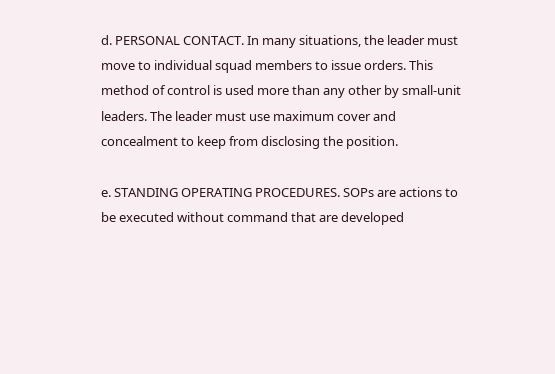d. PERSONAL CONTACT. In many situations, the leader must move to individual squad members to issue orders. This method of control is used more than any other by small-unit leaders. The leader must use maximum cover and concealment to keep from disclosing the position.

e. STANDING OPERATING PROCEDURES. SOPs are actions to be executed without command that are developed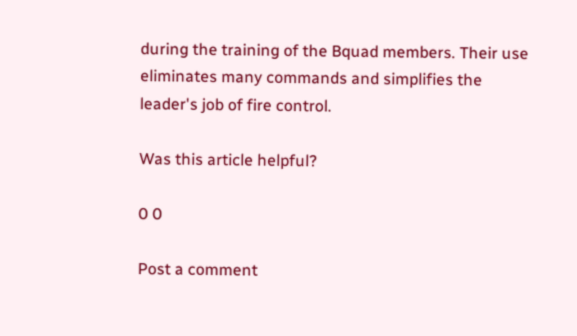during the training of the Bquad members. Their use eliminates many commands and simplifies the leader's job of fire control.

Was this article helpful?

0 0

Post a comment